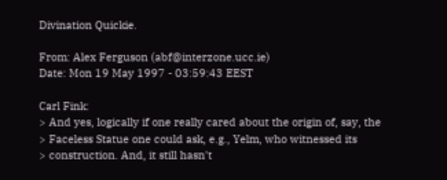Divination Quickie.

From: Alex Ferguson (abf@interzone.ucc.ie)
Date: Mon 19 May 1997 - 03:59:43 EEST

Carl Fink:
> And yes, logically if one really cared about the origin of, say, the
> Faceless Statue one could ask, e.g., Yelm, who witnessed its
> construction. And, it still hasn't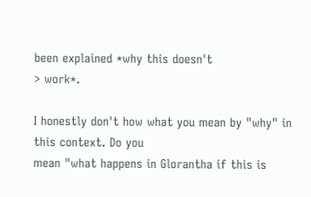been explained *why this doesn't
> work*.

I honestly don't how what you mean by "why" in this context. Do you
mean "what happens in Glorantha if this is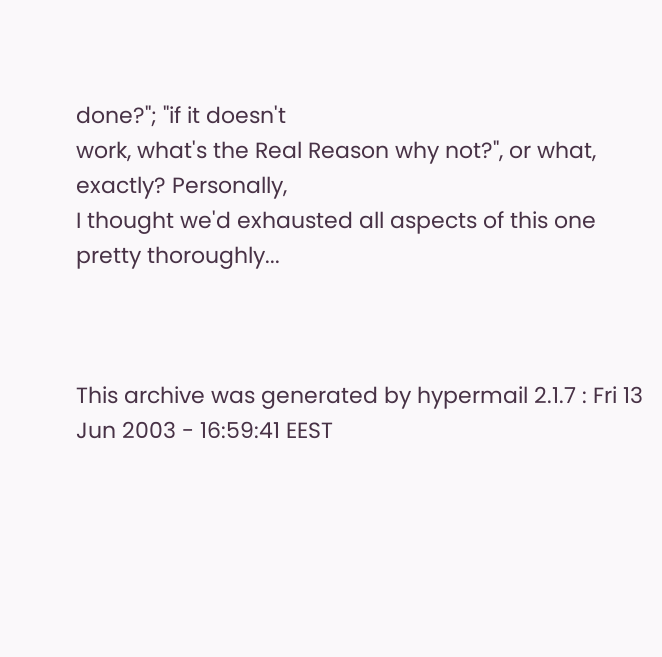done?"; "if it doesn't
work, what's the Real Reason why not?", or what, exactly? Personally,
I thought we'd exhausted all aspects of this one pretty thoroughly...



This archive was generated by hypermail 2.1.7 : Fri 13 Jun 2003 - 16:59:41 EEST